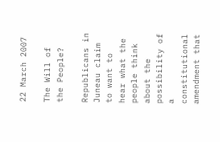22 March 2007

The Will of the People?

Republicans in Juneau claim to want to hear what the people think about the possibility of a constitutional amendment that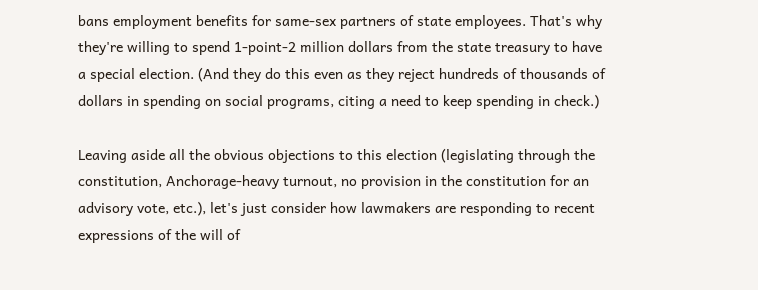bans employment benefits for same-sex partners of state employees. That's why they're willing to spend 1-point-2 million dollars from the state treasury to have a special election. (And they do this even as they reject hundreds of thousands of dollars in spending on social programs, citing a need to keep spending in check.)

Leaving aside all the obvious objections to this election (legislating through the constitution, Anchorage-heavy turnout, no provision in the constitution for an advisory vote, etc.), let's just consider how lawmakers are responding to recent expressions of the will of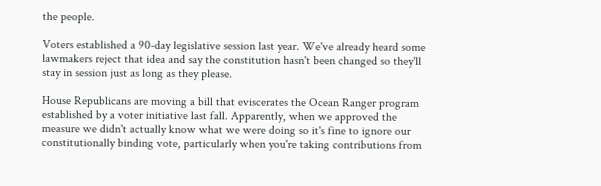the people.

Voters established a 90-day legislative session last year. We've already heard some lawmakers reject that idea and say the constitution hasn't been changed so they'll stay in session just as long as they please.

House Republicans are moving a bill that eviscerates the Ocean Ranger program established by a voter initiative last fall. Apparently, when we approved the measure we didn't actually know what we were doing so it's fine to ignore our constitutionally binding vote, particularly when you're taking contributions from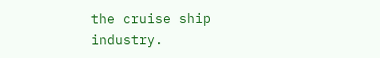the cruise ship industry.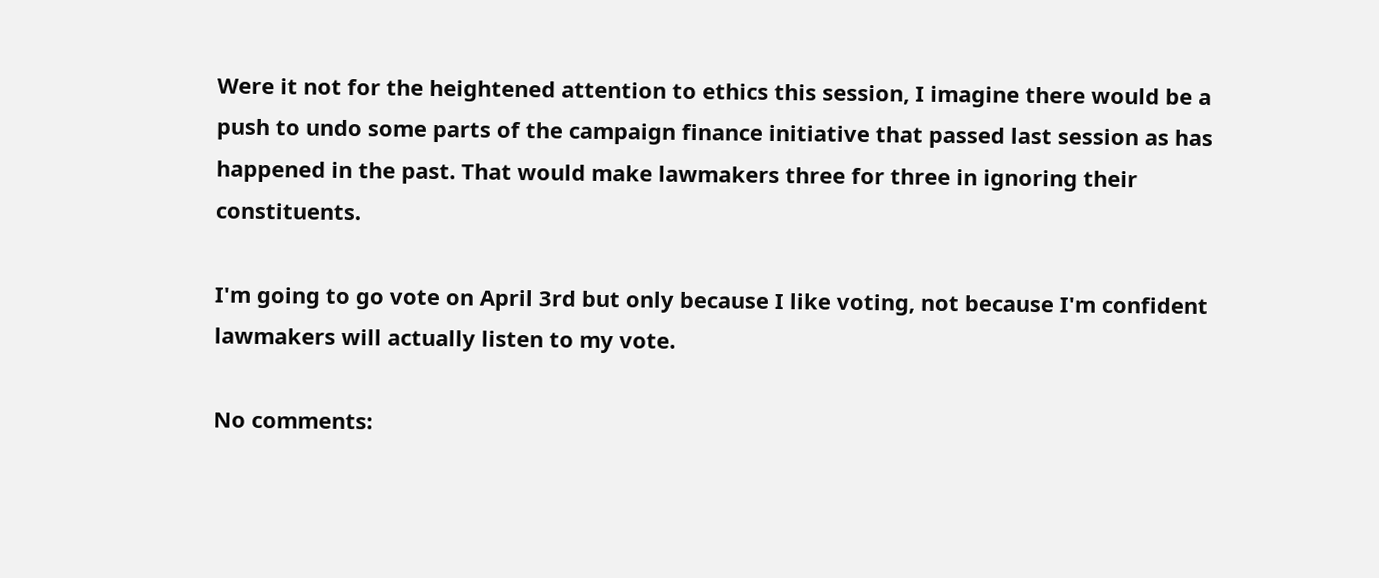Were it not for the heightened attention to ethics this session, I imagine there would be a push to undo some parts of the campaign finance initiative that passed last session as has happened in the past. That would make lawmakers three for three in ignoring their constituents.

I'm going to go vote on April 3rd but only because I like voting, not because I'm confident lawmakers will actually listen to my vote.

No comments: